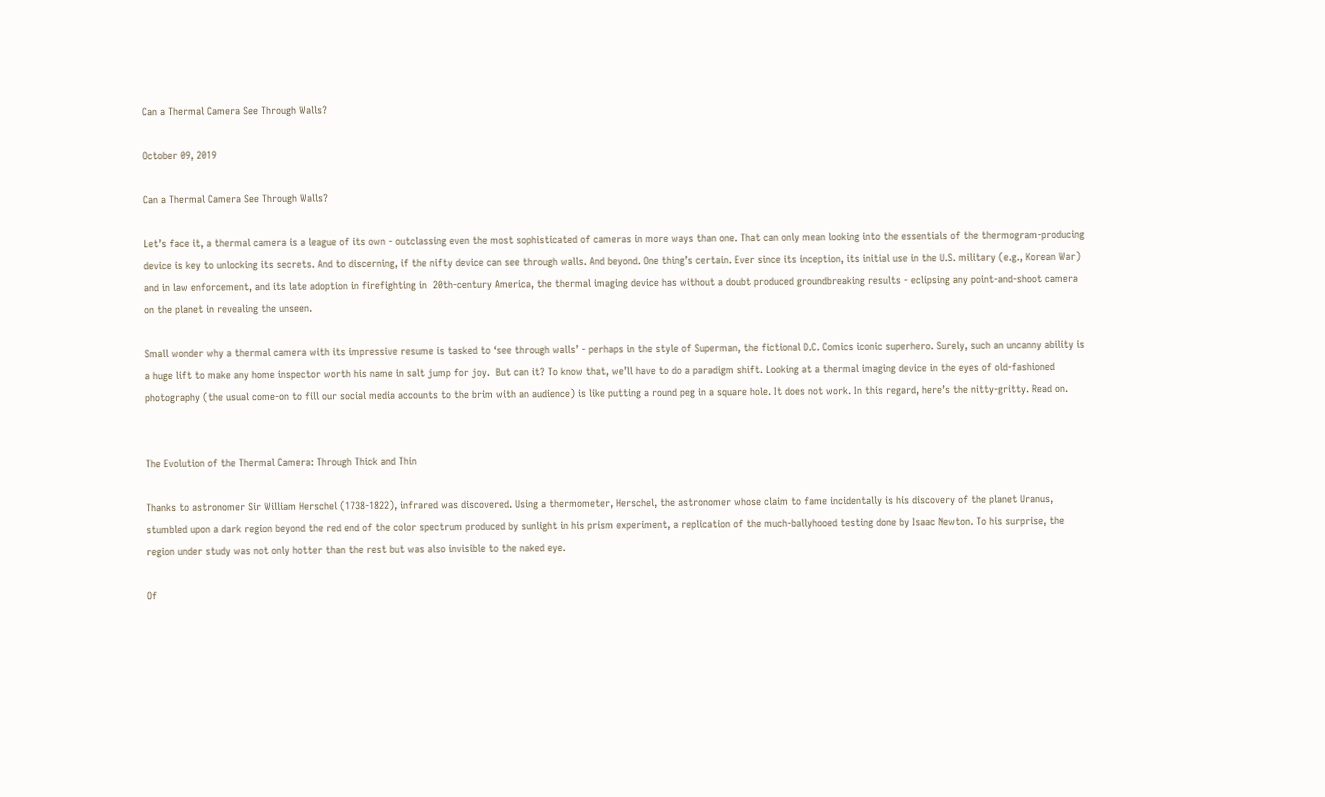Can a Thermal Camera See Through Walls?

October 09, 2019

Can a Thermal Camera See Through Walls?

Let’s face it, a thermal camera is a league of its own - outclassing even the most sophisticated of cameras in more ways than one. That can only mean looking into the essentials of the thermogram-producing device is key to unlocking its secrets. And to discerning, if the nifty device can see through walls. And beyond. One thing’s certain. Ever since its inception, its initial use in the U.S. military (e.g., Korean War) and in law enforcement, and its late adoption in firefighting in  20th-century America, the thermal imaging device has without a doubt produced groundbreaking results - eclipsing any point-and-shoot camera on the planet in revealing the unseen.

Small wonder why a thermal camera with its impressive resume is tasked to ‘see through walls’ - perhaps in the style of Superman, the fictional D.C. Comics iconic superhero. Surely, such an uncanny ability is a huge lift to make any home inspector worth his name in salt jump for joy.  But can it? To know that, we’ll have to do a paradigm shift. Looking at a thermal imaging device in the eyes of old-fashioned photography (the usual come-on to fill our social media accounts to the brim with an audience) is like putting a round peg in a square hole. It does not work. In this regard, here’s the nitty-gritty. Read on.


The Evolution of the Thermal Camera: Through Thick and Thin

Thanks to astronomer Sir William Herschel (1738-1822), infrared was discovered. Using a thermometer, Herschel, the astronomer whose claim to fame incidentally is his discovery of the planet Uranus, stumbled upon a dark region beyond the red end of the color spectrum produced by sunlight in his prism experiment, a replication of the much-ballyhooed testing done by Isaac Newton. To his surprise, the region under study was not only hotter than the rest but was also invisible to the naked eye.

Of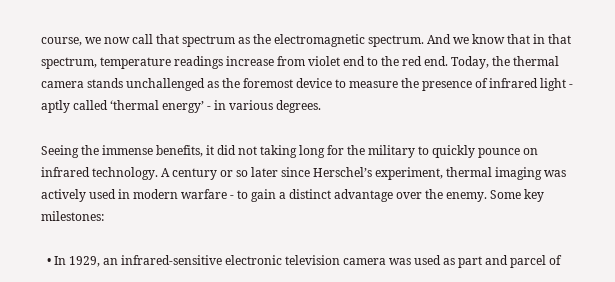course, we now call that spectrum as the electromagnetic spectrum. And we know that in that spectrum, temperature readings increase from violet end to the red end. Today, the thermal camera stands unchallenged as the foremost device to measure the presence of infrared light - aptly called ‘thermal energy’ - in various degrees.

Seeing the immense benefits, it did not taking long for the military to quickly pounce on infrared technology. A century or so later since Herschel’s experiment, thermal imaging was actively used in modern warfare - to gain a distinct advantage over the enemy. Some key milestones:

  • In 1929, an infrared-sensitive electronic television camera was used as part and parcel of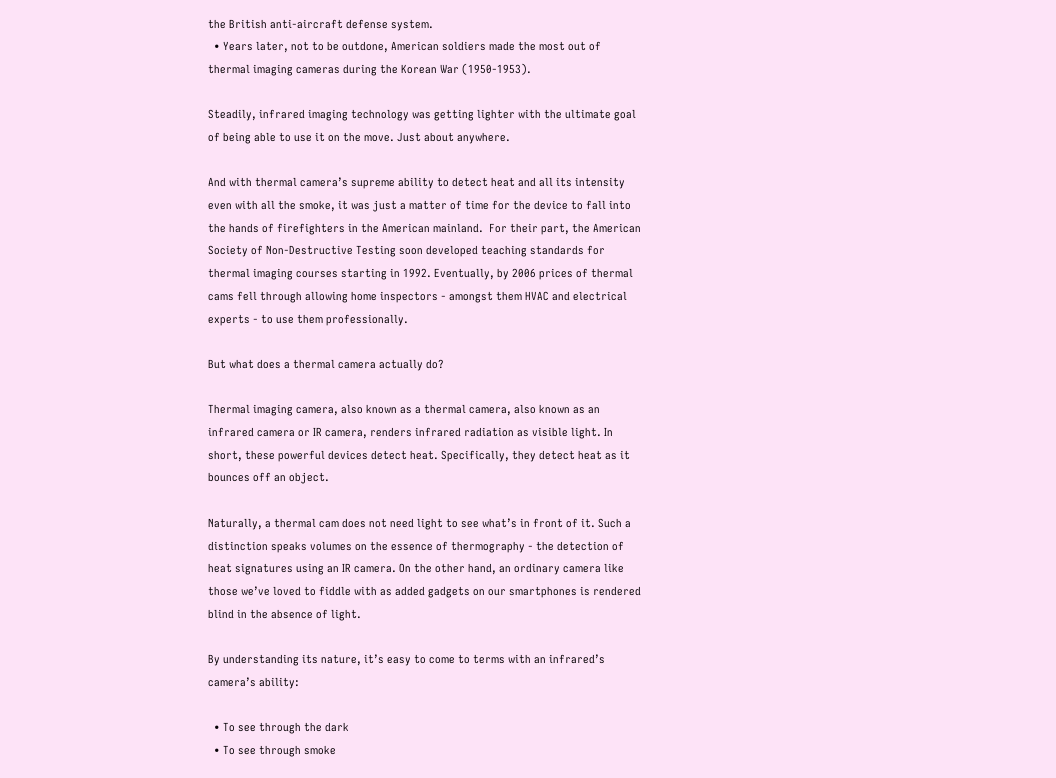the British anti-aircraft defense system.
  • Years later, not to be outdone, American soldiers made the most out of thermal imaging cameras during the Korean War (1950-1953).

Steadily, infrared imaging technology was getting lighter with the ultimate goal of being able to use it on the move. Just about anywhere.

And with thermal camera’s supreme ability to detect heat and all its intensity even with all the smoke, it was just a matter of time for the device to fall into the hands of firefighters in the American mainland.  For their part, the American Society of Non-Destructive Testing soon developed teaching standards for thermal imaging courses starting in 1992. Eventually, by 2006 prices of thermal cams fell through allowing home inspectors - amongst them HVAC and electrical experts - to use them professionally.

But what does a thermal camera actually do?

Thermal imaging camera, also known as a thermal camera, also known as an infrared camera or IR camera, renders infrared radiation as visible light. In short, these powerful devices detect heat. Specifically, they detect heat as it bounces off an object.

Naturally, a thermal cam does not need light to see what’s in front of it. Such a distinction speaks volumes on the essence of thermography - the detection of heat signatures using an IR camera. On the other hand, an ordinary camera like those we’ve loved to fiddle with as added gadgets on our smartphones is rendered blind in the absence of light.

By understanding its nature, it’s easy to come to terms with an infrared’s camera’s ability:

  • To see through the dark
  • To see through smoke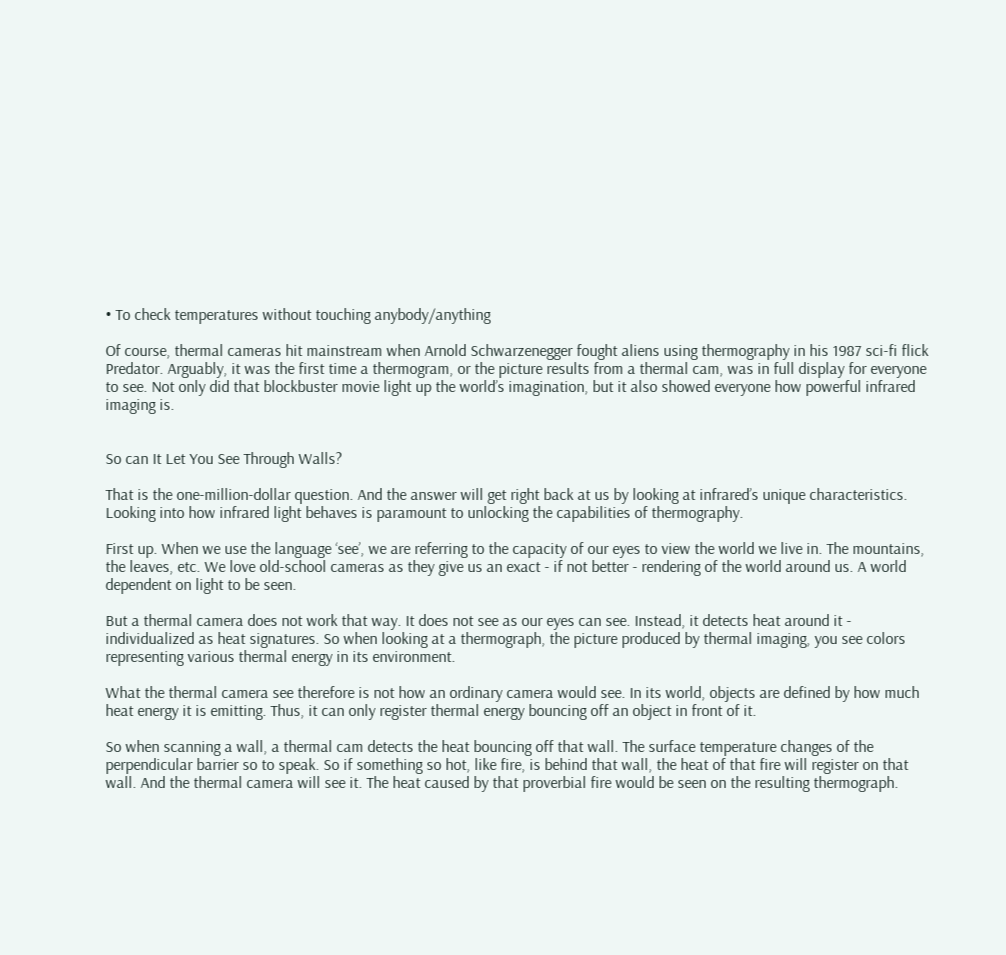• To check temperatures without touching anybody/anything

Of course, thermal cameras hit mainstream when Arnold Schwarzenegger fought aliens using thermography in his 1987 sci-fi flick Predator. Arguably, it was the first time a thermogram, or the picture results from a thermal cam, was in full display for everyone to see. Not only did that blockbuster movie light up the world’s imagination, but it also showed everyone how powerful infrared imaging is.


So can It Let You See Through Walls?

That is the one-million-dollar question. And the answer will get right back at us by looking at infrared’s unique characteristics. Looking into how infrared light behaves is paramount to unlocking the capabilities of thermography.

First up. When we use the language ‘see’, we are referring to the capacity of our eyes to view the world we live in. The mountains, the leaves, etc. We love old-school cameras as they give us an exact - if not better - rendering of the world around us. A world dependent on light to be seen.

But a thermal camera does not work that way. It does not see as our eyes can see. Instead, it detects heat around it - individualized as heat signatures. So when looking at a thermograph, the picture produced by thermal imaging, you see colors representing various thermal energy in its environment.

What the thermal camera see therefore is not how an ordinary camera would see. In its world, objects are defined by how much heat energy it is emitting. Thus, it can only register thermal energy bouncing off an object in front of it.

So when scanning a wall, a thermal cam detects the heat bouncing off that wall. The surface temperature changes of the perpendicular barrier so to speak. So if something so hot, like fire, is behind that wall, the heat of that fire will register on that wall. And the thermal camera will see it. The heat caused by that proverbial fire would be seen on the resulting thermograph.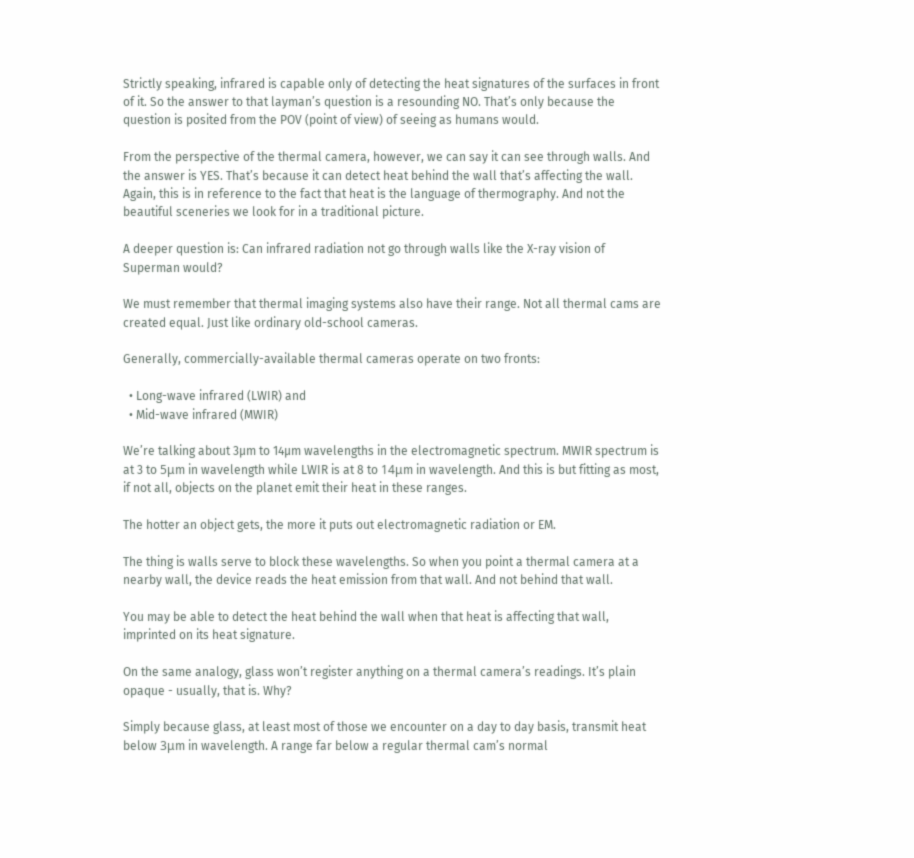Strictly speaking, infrared is capable only of detecting the heat signatures of the surfaces in front of it. So the answer to that layman’s question is a resounding NO. That’s only because the question is posited from the POV (point of view) of seeing as humans would.

From the perspective of the thermal camera, however, we can say it can see through walls. And the answer is YES. That’s because it can detect heat behind the wall that’s affecting the wall. Again, this is in reference to the fact that heat is the language of thermography. And not the beautiful sceneries we look for in a traditional picture.

A deeper question is: Can infrared radiation not go through walls like the X-ray vision of Superman would?

We must remember that thermal imaging systems also have their range. Not all thermal cams are created equal. Just like ordinary old-school cameras.

Generally, commercially-available thermal cameras operate on two fronts:

  • Long-wave infrared (LWIR) and
  • Mid-wave infrared (MWIR)

We’re talking about 3µm to 14µm wavelengths in the electromagnetic spectrum. MWIR spectrum is at 3 to 5μm in wavelength while LWIR is at 8 to 14μm in wavelength. And this is but fitting as most, if not all, objects on the planet emit their heat in these ranges.

The hotter an object gets, the more it puts out electromagnetic radiation or EM.

The thing is walls serve to block these wavelengths. So when you point a thermal camera at a nearby wall, the device reads the heat emission from that wall. And not behind that wall.

You may be able to detect the heat behind the wall when that heat is affecting that wall, imprinted on its heat signature.

On the same analogy, glass won’t register anything on a thermal camera’s readings. It’s plain opaque - usually, that is. Why?

Simply because glass, at least most of those we encounter on a day to day basis, transmit heat below 3μm in wavelength. A range far below a regular thermal cam’s normal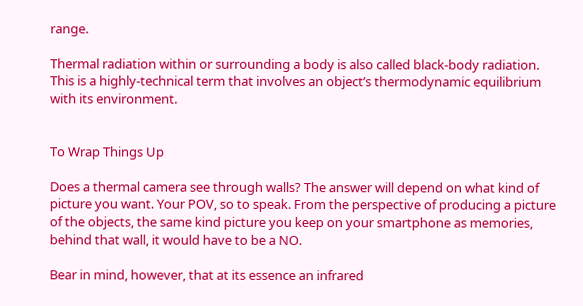range.

Thermal radiation within or surrounding a body is also called black-body radiation. This is a highly-technical term that involves an object’s thermodynamic equilibrium with its environment.


To Wrap Things Up

Does a thermal camera see through walls? The answer will depend on what kind of picture you want. Your POV, so to speak. From the perspective of producing a picture of the objects, the same kind picture you keep on your smartphone as memories, behind that wall, it would have to be a NO.

Bear in mind, however, that at its essence an infrared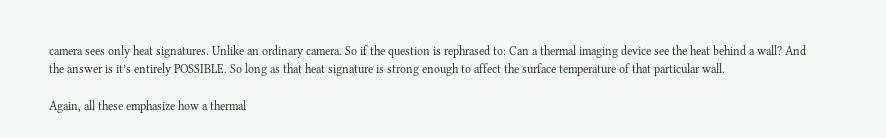camera sees only heat signatures. Unlike an ordinary camera. So if the question is rephrased to: Can a thermal imaging device see the heat behind a wall? And the answer is it’s entirely POSSIBLE. So long as that heat signature is strong enough to affect the surface temperature of that particular wall.

Again, all these emphasize how a thermal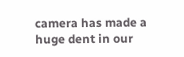camera has made a huge dent in our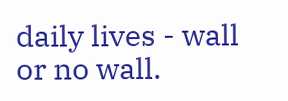daily lives - wall or no wall.